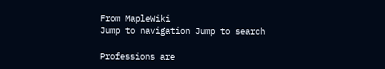From MapleWiki
Jump to navigation Jump to search

Professions are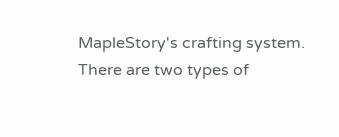MapleStory's crafting system. There are two types of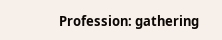Profession: gathering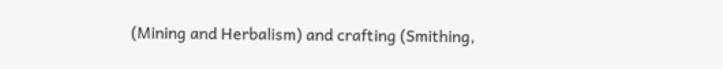(Mining and Herbalism) and crafting (Smithing,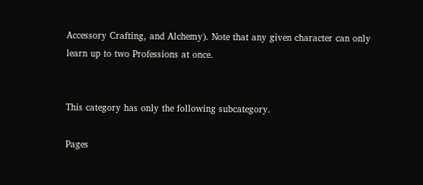Accessory Crafting, and Alchemy). Note that any given character can only learn up to two Professions at once.


This category has only the following subcategory.

Pages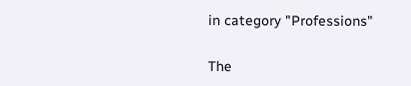in category "Professions"

The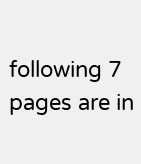following 7 pages are in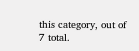this category, out of 7 total.